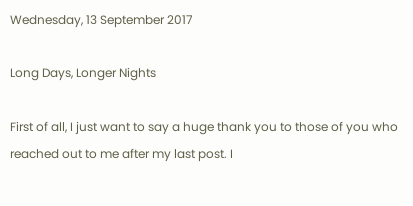Wednesday, 13 September 2017

Long Days, Longer Nights

First of all, I just want to say a huge thank you to those of you who reached out to me after my last post. I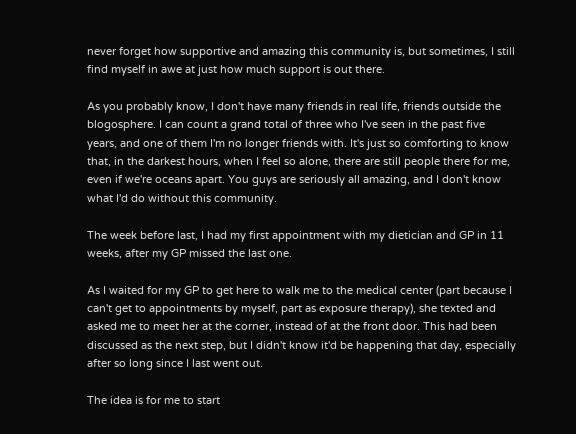never forget how supportive and amazing this community is, but sometimes, I still find myself in awe at just how much support is out there.

As you probably know, I don't have many friends in real life, friends outside the blogosphere. I can count a grand total of three who I've seen in the past five years, and one of them I'm no longer friends with. It's just so comforting to know that, in the darkest hours, when I feel so alone, there are still people there for me, even if we're oceans apart. You guys are seriously all amazing, and I don't know what I'd do without this community.

The week before last, I had my first appointment with my dietician and GP in 11 weeks, after my GP missed the last one.

As I waited for my GP to get here to walk me to the medical center (part because I can't get to appointments by myself, part as exposure therapy), she texted and asked me to meet her at the corner, instead of at the front door. This had been discussed as the next step, but I didn't know it'd be happening that day, especially after so long since I last went out.

The idea is for me to start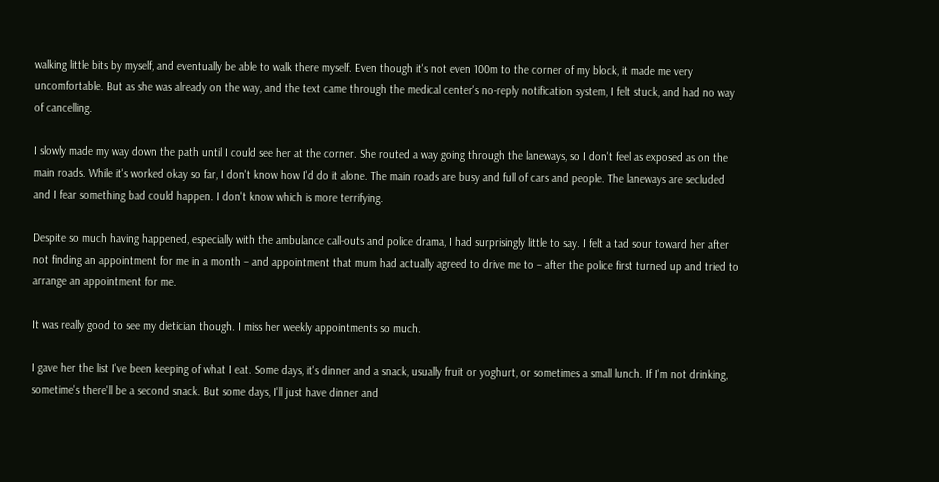walking little bits by myself, and eventually be able to walk there myself. Even though it's not even 100m to the corner of my block, it made me very uncomfortable. But as she was already on the way, and the text came through the medical center's no-reply notification system, I felt stuck, and had no way of cancelling.

I slowly made my way down the path until I could see her at the corner. She routed a way going through the laneways, so I don't feel as exposed as on the main roads. While it's worked okay so far, I don't know how I'd do it alone. The main roads are busy and full of cars and people. The laneways are secluded and I fear something bad could happen. I don't know which is more terrifying.

Despite so much having happened, especially with the ambulance call-outs and police drama, I had surprisingly little to say. I felt a tad sour toward her after not finding an appointment for me in a month – and appointment that mum had actually agreed to drive me to – after the police first turned up and tried to arrange an appointment for me.

It was really good to see my dietician though. I miss her weekly appointments so much.

I gave her the list I've been keeping of what I eat. Some days, it's dinner and a snack, usually fruit or yoghurt, or sometimes a small lunch. If I'm not drinking, sometime's there'll be a second snack. But some days, I'll just have dinner and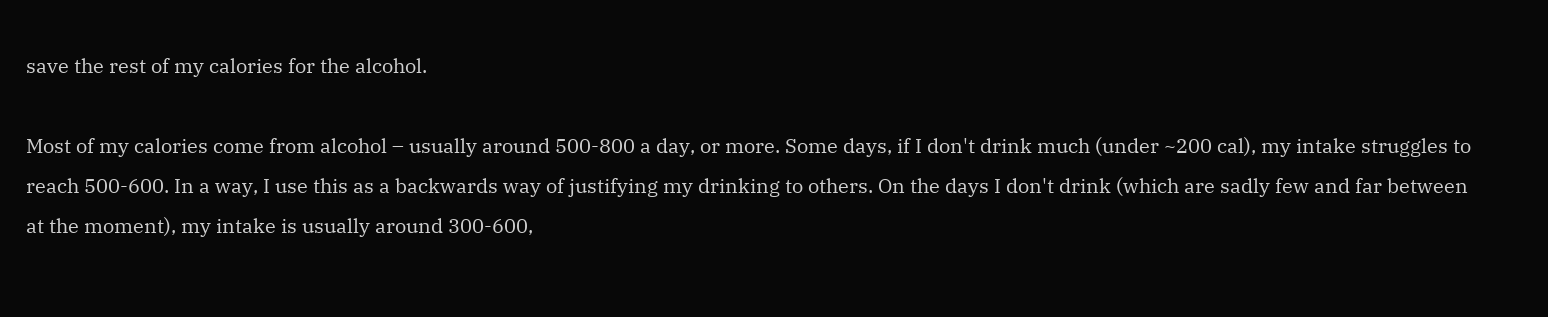save the rest of my calories for the alcohol.

Most of my calories come from alcohol – usually around 500-800 a day, or more. Some days, if I don't drink much (under ~200 cal), my intake struggles to reach 500-600. In a way, I use this as a backwards way of justifying my drinking to others. On the days I don't drink (which are sadly few and far between at the moment), my intake is usually around 300-600,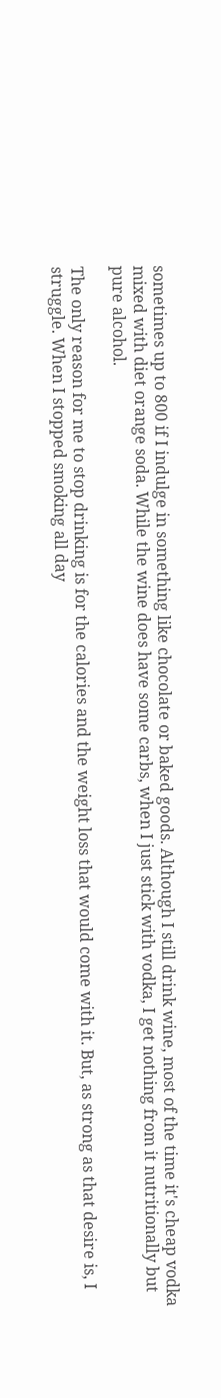sometimes up to 800 if I indulge in something like chocolate or baked goods. Although I still drink wine, most of the time it's cheap vodka mixed with diet orange soda. While the wine does have some carbs, when I just stick with vodka, I get nothing from it nutritionally but pure alcohol.

The only reason for me to stop drinking is for the calories and the weight loss that would come with it. But, as strong as that desire is, I struggle. When I stopped smoking all day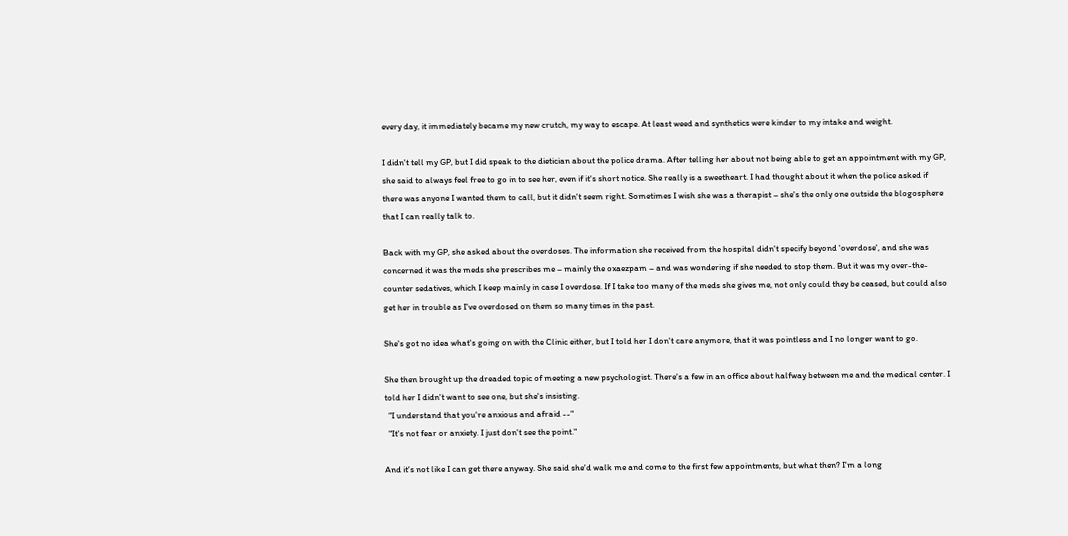every day, it immediately became my new crutch, my way to escape. At least weed and synthetics were kinder to my intake and weight.

I didn't tell my GP, but I did speak to the dietician about the police drama. After telling her about not being able to get an appointment with my GP, she said to always feel free to go in to see her, even if it's short notice. She really is a sweetheart. I had thought about it when the police asked if there was anyone I wanted them to call, but it didn't seem right. Sometimes I wish she was a therapist – she's the only one outside the blogosphere that I can really talk to.

Back with my GP, she asked about the overdoses. The information she received from the hospital didn't specify beyond 'overdose', and she was concerned it was the meds she prescribes me – mainly the oxaezpam – and was wondering if she needed to stop them. But it was my over-the-counter sedatives, which I keep mainly in case I overdose. If I take too many of the meds she gives me, not only could they be ceased, but could also get her in trouble as I've overdosed on them so many times in the past.

She's got no idea what's going on with the Clinic either, but I told her I don't care anymore, that it was pointless and I no longer want to go.

She then brought up the dreaded topic of meeting a new psychologist. There's a few in an office about halfway between me and the medical center. I told her I didn't want to see one, but she's insisting.
  "I understand that you're anxious and afraid --"
  "It's not fear or anxiety. I just don't see the point."

And it's not like I can get there anyway. She said she'd walk me and come to the first few appointments, but what then? I'm a long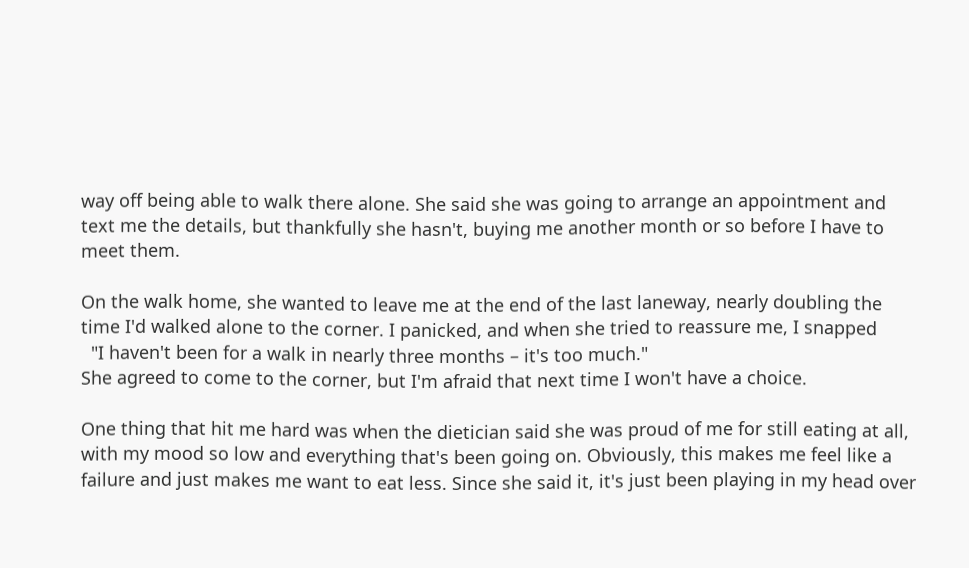way off being able to walk there alone. She said she was going to arrange an appointment and text me the details, but thankfully she hasn't, buying me another month or so before I have to meet them.

On the walk home, she wanted to leave me at the end of the last laneway, nearly doubling the time I'd walked alone to the corner. I panicked, and when she tried to reassure me, I snapped
  "I haven't been for a walk in nearly three months – it's too much."
She agreed to come to the corner, but I'm afraid that next time I won't have a choice.

One thing that hit me hard was when the dietician said she was proud of me for still eating at all, with my mood so low and everything that's been going on. Obviously, this makes me feel like a failure and just makes me want to eat less. Since she said it, it's just been playing in my head over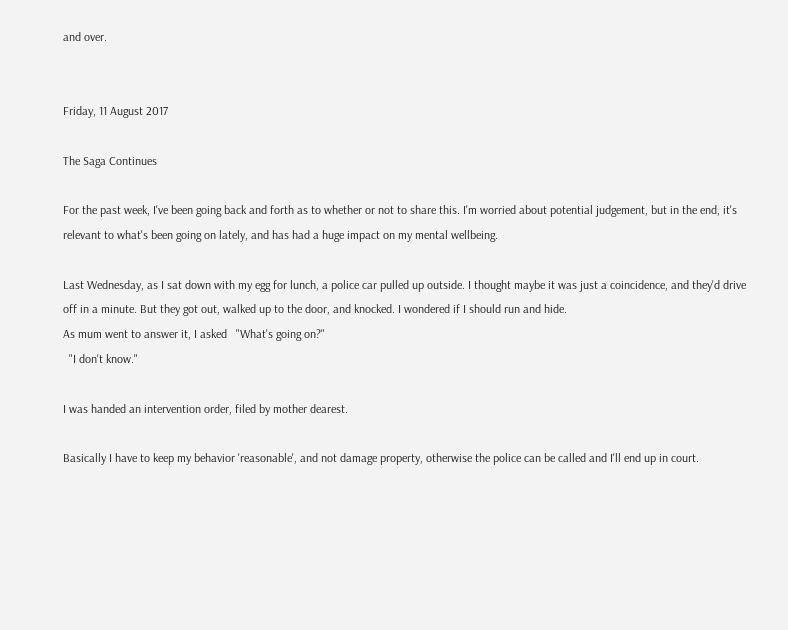and over.


Friday, 11 August 2017

The Saga Continues

For the past week, I've been going back and forth as to whether or not to share this. I'm worried about potential judgement, but in the end, it's relevant to what's been going on lately, and has had a huge impact on my mental wellbeing.

Last Wednesday, as I sat down with my egg for lunch, a police car pulled up outside. I thought maybe it was just a coincidence, and they'd drive off in a minute. But they got out, walked up to the door, and knocked. I wondered if I should run and hide.
As mum went to answer it, I asked   "What's going on?"
  "I don't know."

I was handed an intervention order, filed by mother dearest.

Basically I have to keep my behavior 'reasonable', and not damage property, otherwise the police can be called and I'll end up in court.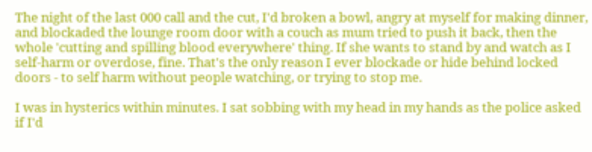The night of the last 000 call and the cut, I'd broken a bowl, angry at myself for making dinner, and blockaded the lounge room door with a couch as mum tried to push it back, then the whole 'cutting and spilling blood everywhere' thing. If she wants to stand by and watch as I self-harm or overdose, fine. That's the only reason I ever blockade or hide behind locked doors - to self harm without people watching, or trying to stop me.

I was in hysterics within minutes. I sat sobbing with my head in my hands as the police asked if I'd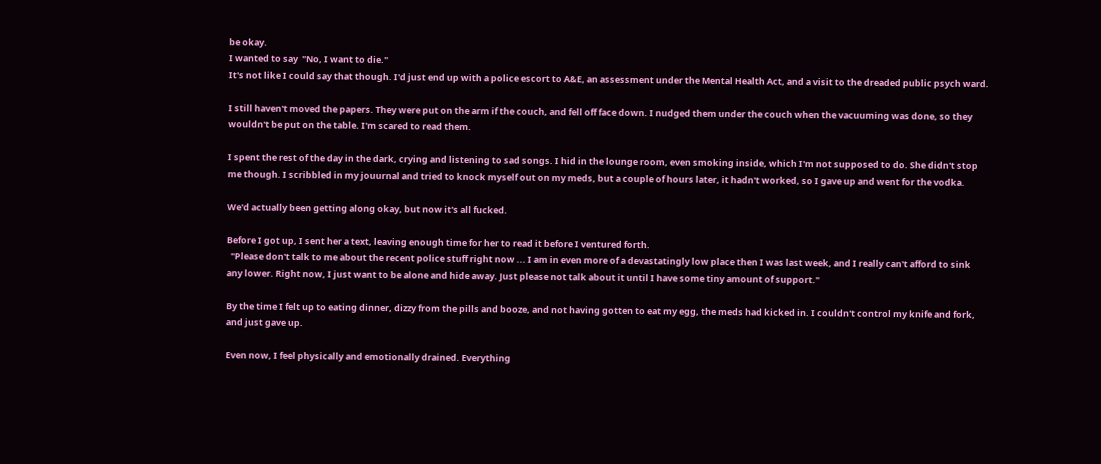be okay.
I wanted to say  "No, I want to die."
It's not like I could say that though. I'd just end up with a police escort to A&E, an assessment under the Mental Health Act, and a visit to the dreaded public psych ward.

I still haven't moved the papers. They were put on the arm if the couch, and fell off face down. I nudged them under the couch when the vacuuming was done, so they wouldn't be put on the table. I'm scared to read them.

I spent the rest of the day in the dark, crying and listening to sad songs. I hid in the lounge room, even smoking inside, which I'm not supposed to do. She didn't stop me though. I scribbled in my jouurnal and tried to knock myself out on my meds, but a couple of hours later, it hadn't worked, so I gave up and went for the vodka.

We'd actually been getting along okay, but now it's all fucked.

Before I got up, I sent her a text, leaving enough time for her to read it before I ventured forth.
  "Please don't talk to me about the recent police stuff right now ... I am in even more of a devastatingly low place then I was last week, and I really can't afford to sink any lower. Right now, I just want to be alone and hide away. Just please not talk about it until I have some tiny amount of support."

By the time I felt up to eating dinner, dizzy from the pills and booze, and not having gotten to eat my egg, the meds had kicked in. I couldn't control my knife and fork, and just gave up.

Even now, I feel physically and emotionally drained. Everything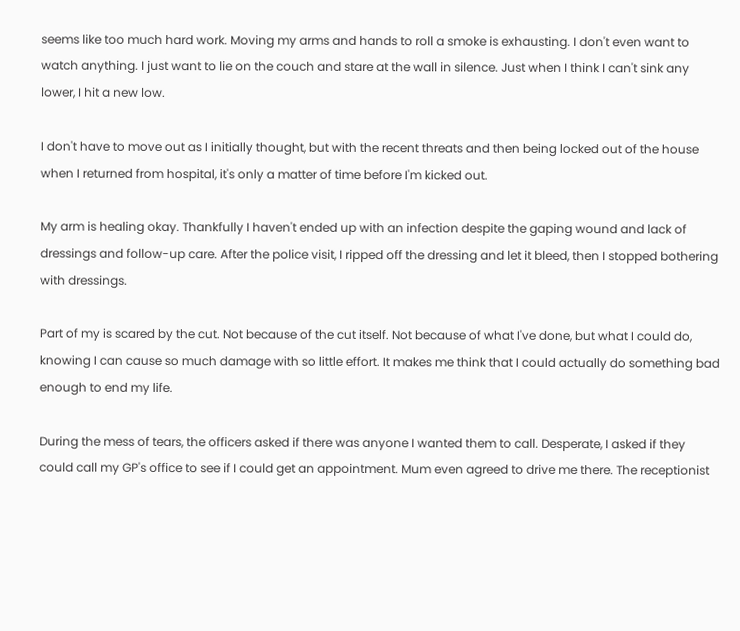seems like too much hard work. Moving my arms and hands to roll a smoke is exhausting. I don't even want to watch anything. I just want to lie on the couch and stare at the wall in silence. Just when I think I can't sink any lower, I hit a new low.

I don't have to move out as I initially thought, but with the recent threats and then being locked out of the house when I returned from hospital, it's only a matter of time before I'm kicked out.

My arm is healing okay. Thankfully I haven't ended up with an infection despite the gaping wound and lack of dressings and follow-up care. After the police visit, I ripped off the dressing and let it bleed, then I stopped bothering with dressings.

Part of my is scared by the cut. Not because of the cut itself. Not because of what I've done, but what I could do, knowing I can cause so much damage with so little effort. It makes me think that I could actually do something bad enough to end my life.

During the mess of tears, the officers asked if there was anyone I wanted them to call. Desperate, I asked if they could call my GP's office to see if I could get an appointment. Mum even agreed to drive me there. The receptionist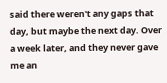said there weren't any gaps that day, but maybe the next day. Over a week later, and they never gave me an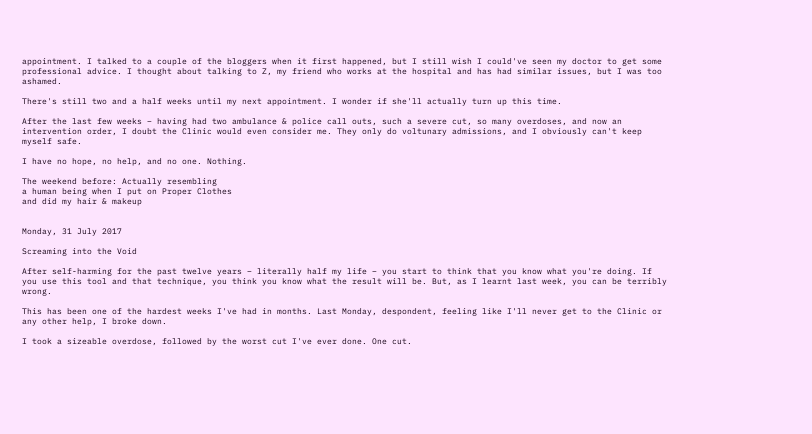appointment. I talked to a couple of the bloggers when it first happened, but I still wish I could've seen my doctor to get some professional advice. I thought about talking to Z, my friend who works at the hospital and has had similar issues, but I was too ashamed.

There's still two and a half weeks until my next appointment. I wonder if she'll actually turn up this time.

After the last few weeks – having had two ambulance & police call outs, such a severe cut, so many overdoses, and now an intervention order, I doubt the Clinic would even consider me. They only do voltunary admissions, and I obviously can't keep myself safe.

I have no hope, no help, and no one. Nothing.

The weekend before: Actually resembling
a human being when I put on Proper Clothes
and did my hair & makeup


Monday, 31 July 2017

Screaming into the Void

After self-harming for the past twelve years – literally half my life – you start to think that you know what you're doing. If you use this tool and that technique, you think you know what the result will be. But, as I learnt last week, you can be terribly wrong.

This has been one of the hardest weeks I've had in months. Last Monday, despondent, feeling like I'll never get to the Clinic or any other help, I broke down.

I took a sizeable overdose, followed by the worst cut I've ever done. One cut.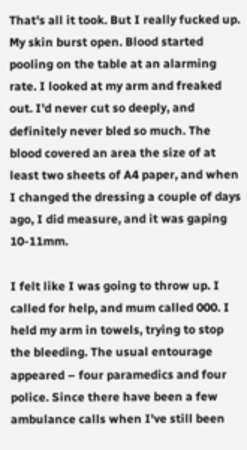That's all it took. But I really fucked up. My skin burst open. Blood started pooling on the table at an alarming rate. I looked at my arm and freaked out. I'd never cut so deeply, and definitely never bled so much. The blood covered an area the size of at least two sheets of A4 paper, and when I changed the dressing a couple of days ago, I did measure, and it was gaping 10-11mm.

I felt like I was going to throw up. I called for help, and mum called 000. I held my arm in towels, trying to stop the bleeding. The usual entourage appeared – four paramedics and four police. Since there have been a few ambulance calls when I've still been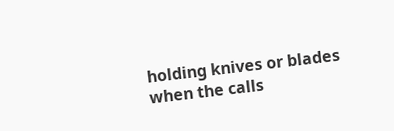holding knives or blades when the calls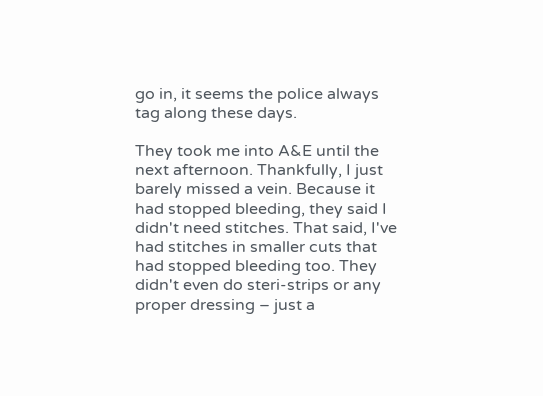go in, it seems the police always tag along these days.

They took me into A&E until the next afternoon. Thankfully, I just barely missed a vein. Because it had stopped bleeding, they said I didn't need stitches. That said, I've had stitches in smaller cuts that had stopped bleeding too. They didn't even do steri-strips or any proper dressing – just a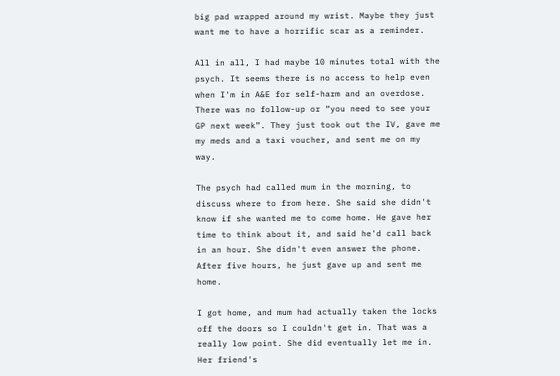big pad wrapped around my wrist. Maybe they just want me to have a horrific scar as a reminder.

All in all, I had maybe 10 minutes total with the psych. It seems there is no access to help even when I'm in A&E for self-harm and an overdose. There was no follow-up or “you need to see your GP next week”. They just took out the IV, gave me my meds and a taxi voucher, and sent me on my way.

The psych had called mum in the morning, to discuss where to from here. She said she didn't know if she wanted me to come home. He gave her time to think about it, and said he'd call back in an hour. She didn't even answer the phone. After five hours, he just gave up and sent me home.

I got home, and mum had actually taken the locks off the doors so I couldn't get in. That was a really low point. She did eventually let me in. Her friend's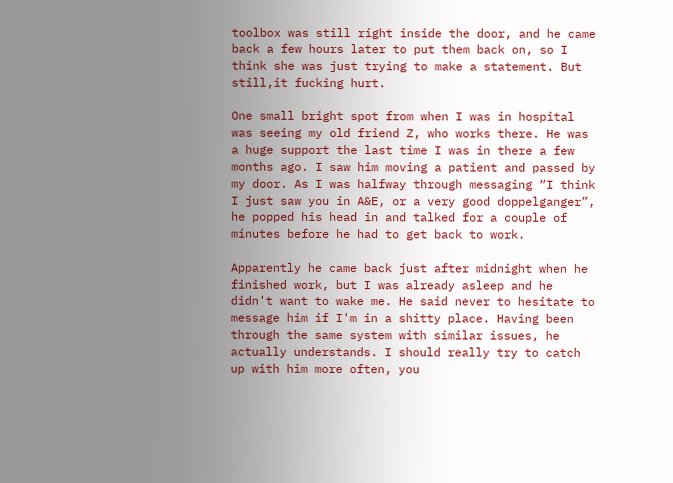toolbox was still right inside the door, and he came back a few hours later to put them back on, so I think she was just trying to make a statement. But still,it fucking hurt.

One small bright spot from when I was in hospital was seeing my old friend Z, who works there. He was a huge support the last time I was in there a few months ago. I saw him moving a patient and passed by my door. As I was halfway through messaging “I think I just saw you in A&E, or a very good doppelganger”, he popped his head in and talked for a couple of minutes before he had to get back to work.

Apparently he came back just after midnight when he finished work, but I was already asleep and he didn't want to wake me. He said never to hesitate to message him if I'm in a shitty place. Having been through the same system with similar issues, he actually understands. I should really try to catch up with him more often, you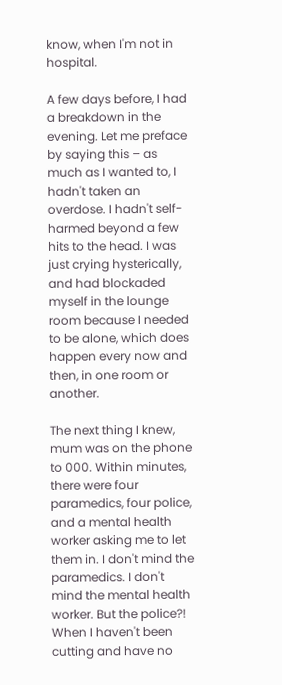know, when I'm not in hospital.

A few days before, I had a breakdown in the evening. Let me preface by saying this – as much as I wanted to, I hadn't taken an overdose. I hadn't self-harmed beyond a few hits to the head. I was just crying hysterically, and had blockaded myself in the lounge room because I needed to be alone, which does happen every now and then, in one room or another.

The next thing I knew, mum was on the phone to 000. Within minutes, there were four paramedics, four police, and a mental health worker asking me to let them in. I don't mind the paramedics. I don't mind the mental health worker. But the police?! When I haven't been cutting and have no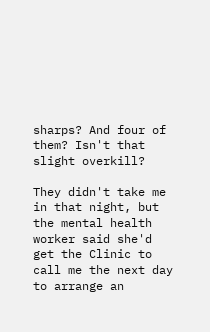sharps? And four of them? Isn't that slight overkill?

They didn't take me in that night, but the mental health worker said she'd get the Clinic to call me the next day to arrange an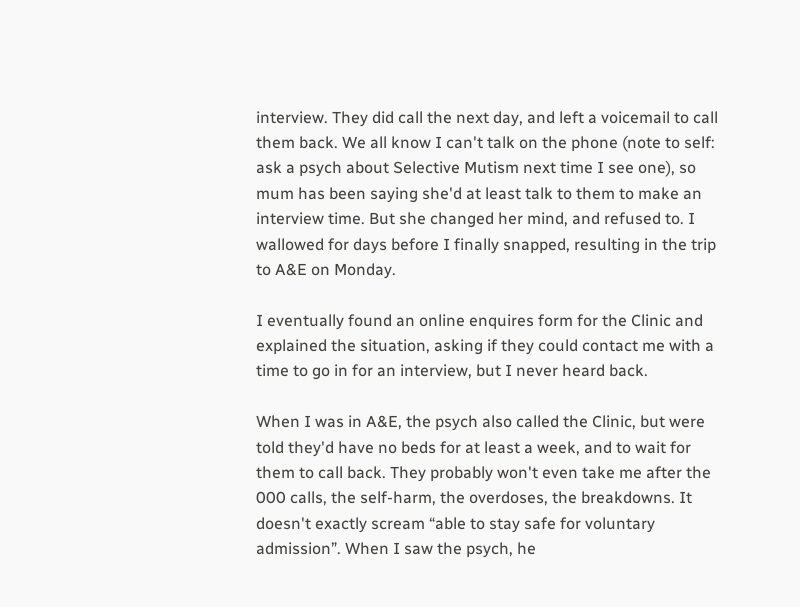interview. They did call the next day, and left a voicemail to call them back. We all know I can't talk on the phone (note to self: ask a psych about Selective Mutism next time I see one), so mum has been saying she'd at least talk to them to make an interview time. But she changed her mind, and refused to. I wallowed for days before I finally snapped, resulting in the trip to A&E on Monday.

I eventually found an online enquires form for the Clinic and explained the situation, asking if they could contact me with a time to go in for an interview, but I never heard back.

When I was in A&E, the psych also called the Clinic, but were told they'd have no beds for at least a week, and to wait for them to call back. They probably won't even take me after the 000 calls, the self-harm, the overdoses, the breakdowns. It doesn't exactly scream “able to stay safe for voluntary admission”. When I saw the psych, he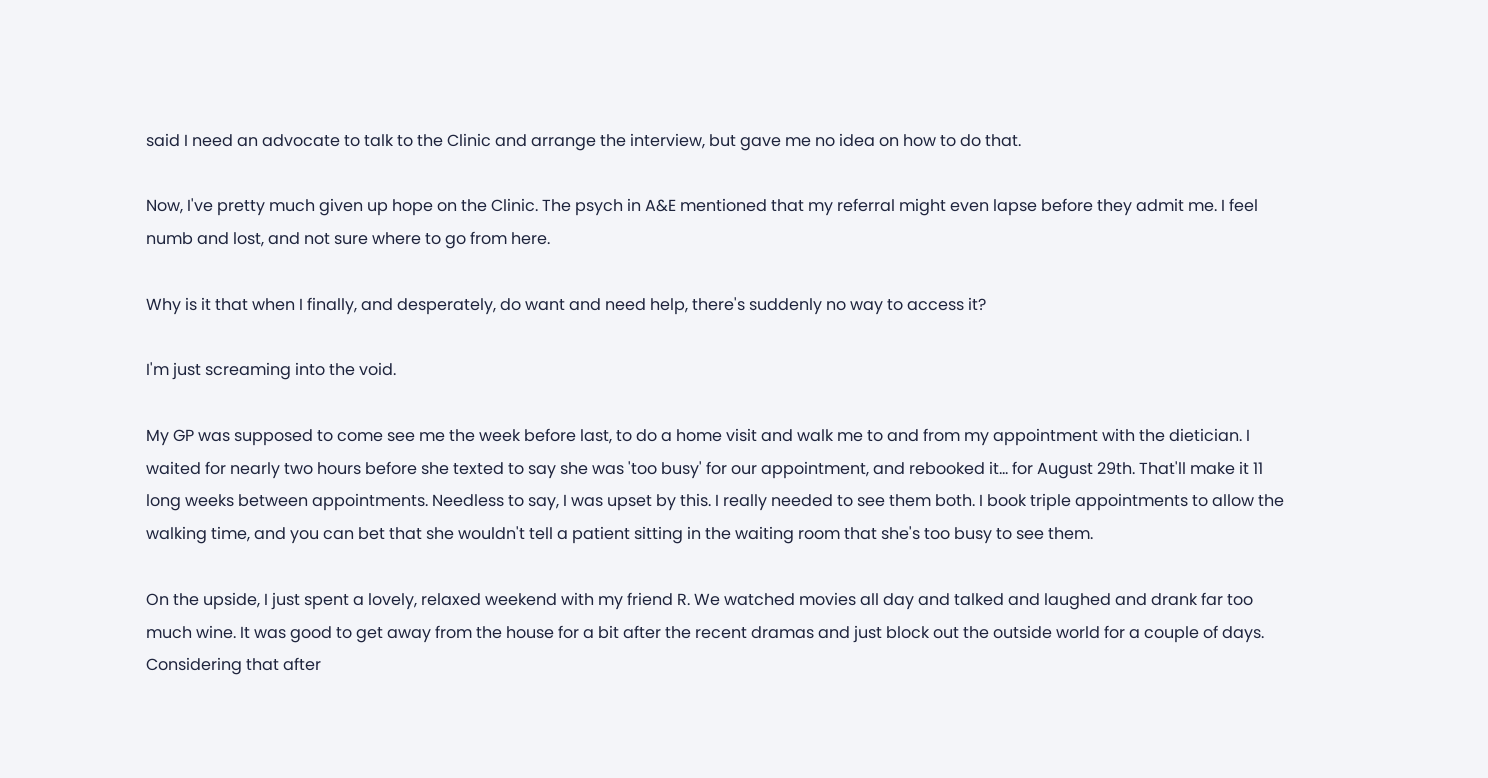said I need an advocate to talk to the Clinic and arrange the interview, but gave me no idea on how to do that.

Now, I've pretty much given up hope on the Clinic. The psych in A&E mentioned that my referral might even lapse before they admit me. I feel numb and lost, and not sure where to go from here.

Why is it that when I finally, and desperately, do want and need help, there's suddenly no way to access it?

I'm just screaming into the void.

My GP was supposed to come see me the week before last, to do a home visit and walk me to and from my appointment with the dietician. I waited for nearly two hours before she texted to say she was 'too busy' for our appointment, and rebooked it... for August 29th. That'll make it 11 long weeks between appointments. Needless to say, I was upset by this. I really needed to see them both. I book triple appointments to allow the walking time, and you can bet that she wouldn't tell a patient sitting in the waiting room that she's too busy to see them.

On the upside, I just spent a lovely, relaxed weekend with my friend R. We watched movies all day and talked and laughed and drank far too much wine. It was good to get away from the house for a bit after the recent dramas and just block out the outside world for a couple of days. Considering that after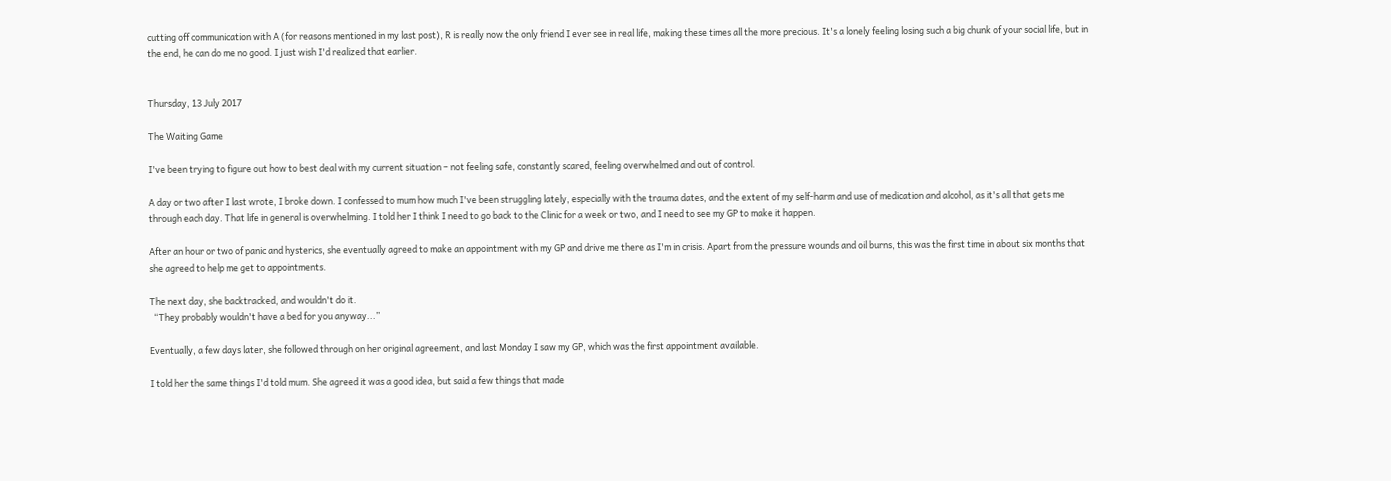cutting off communication with A (for reasons mentioned in my last post), R is really now the only friend I ever see in real life, making these times all the more precious. It's a lonely feeling losing such a big chunk of your social life, but in the end, he can do me no good. I just wish I'd realized that earlier.


Thursday, 13 July 2017

The Waiting Game

I've been trying to figure out how to best deal with my current situation – not feeling safe, constantly scared, feeling overwhelmed and out of control.

A day or two after I last wrote, I broke down. I confessed to mum how much I've been struggling lately, especially with the trauma dates, and the extent of my self-harm and use of medication and alcohol, as it's all that gets me through each day. That life in general is overwhelming. I told her I think I need to go back to the Clinic for a week or two, and I need to see my GP to make it happen.

After an hour or two of panic and hysterics, she eventually agreed to make an appointment with my GP and drive me there as I'm in crisis. Apart from the pressure wounds and oil burns, this was the first time in about six months that she agreed to help me get to appointments.

The next day, she backtracked, and wouldn't do it.
  “They probably wouldn't have a bed for you anyway...”

Eventually, a few days later, she followed through on her original agreement, and last Monday I saw my GP, which was the first appointment available.

I told her the same things I'd told mum. She agreed it was a good idea, but said a few things that made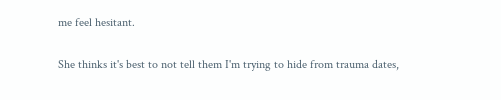me feel hesitant.

She thinks it's best to not tell them I'm trying to hide from trauma dates,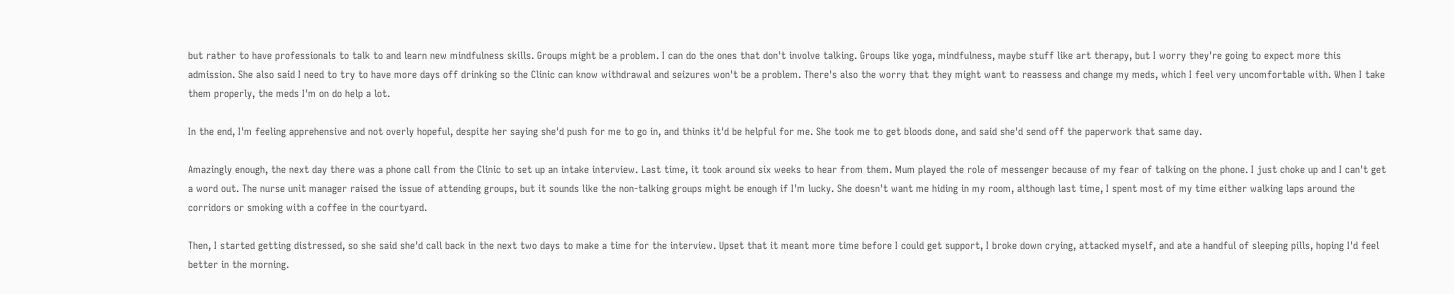but rather to have professionals to talk to and learn new mindfulness skills. Groups might be a problem. I can do the ones that don't involve talking. Groups like yoga, mindfulness, maybe stuff like art therapy, but I worry they're going to expect more this admission. She also said I need to try to have more days off drinking so the Clinic can know withdrawal and seizures won't be a problem. There's also the worry that they might want to reassess and change my meds, which I feel very uncomfortable with. When I take them properly, the meds I'm on do help a lot.

In the end, I'm feeling apprehensive and not overly hopeful, despite her saying she'd push for me to go in, and thinks it'd be helpful for me. She took me to get bloods done, and said she'd send off the paperwork that same day.

Amazingly enough, the next day there was a phone call from the Clinic to set up an intake interview. Last time, it took around six weeks to hear from them. Mum played the role of messenger because of my fear of talking on the phone. I just choke up and I can't get a word out. The nurse unit manager raised the issue of attending groups, but it sounds like the non-talking groups might be enough if I'm lucky. She doesn't want me hiding in my room, although last time, I spent most of my time either walking laps around the corridors or smoking with a coffee in the courtyard.

Then, I started getting distressed, so she said she'd call back in the next two days to make a time for the interview. Upset that it meant more time before I could get support, I broke down crying, attacked myself, and ate a handful of sleeping pills, hoping I'd feel better in the morning.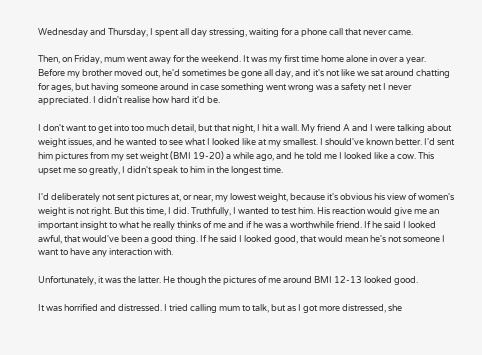Wednesday and Thursday, I spent all day stressing, waiting for a phone call that never came.

Then, on Friday, mum went away for the weekend. It was my first time home alone in over a year. Before my brother moved out, he'd sometimes be gone all day, and it's not like we sat around chatting for ages, but having someone around in case something went wrong was a safety net I never appreciated. I didn't realise how hard it'd be.

I don't want to get into too much detail, but that night, I hit a wall. My friend A and I were talking about weight issues, and he wanted to see what I looked like at my smallest. I should've known better. I'd sent him pictures from my set weight (BMI 19-20) a while ago, and he told me I looked like a cow. This upset me so greatly, I didn't speak to him in the longest time.

I'd deliberately not sent pictures at, or near, my lowest weight, because it's obvious his view of women's weight is not right. But this time, I did. Truthfully, I wanted to test him. His reaction would give me an important insight to what he really thinks of me and if he was a worthwhile friend. If he said I looked awful, that would've been a good thing. If he said I looked good, that would mean he's not someone I want to have any interaction with.

Unfortunately, it was the latter. He though the pictures of me around BMI 12-13 looked good.

It was horrified and distressed. I tried calling mum to talk, but as I got more distressed, she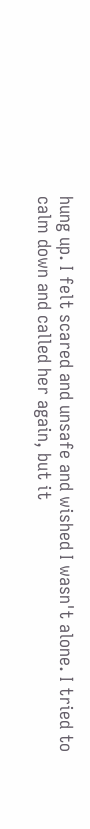hung up. I felt scared and unsafe and wished I wasn't alone. I tried to calm down and called her again, but it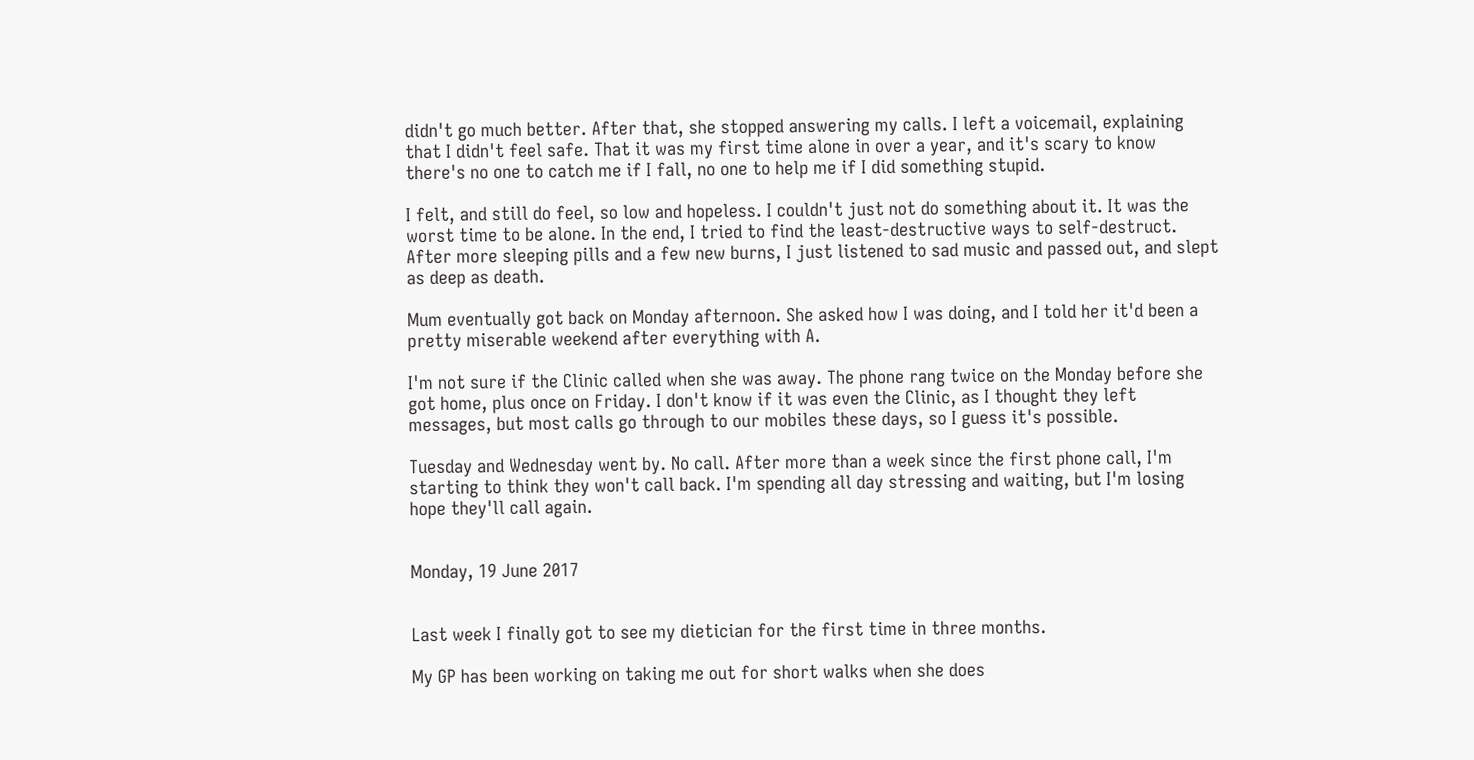didn't go much better. After that, she stopped answering my calls. I left a voicemail, explaining that I didn't feel safe. That it was my first time alone in over a year, and it's scary to know there's no one to catch me if I fall, no one to help me if I did something stupid.

I felt, and still do feel, so low and hopeless. I couldn't just not do something about it. It was the worst time to be alone. In the end, I tried to find the least-destructive ways to self-destruct. After more sleeping pills and a few new burns, I just listened to sad music and passed out, and slept as deep as death.

Mum eventually got back on Monday afternoon. She asked how I was doing, and I told her it'd been a pretty miserable weekend after everything with A.

I'm not sure if the Clinic called when she was away. The phone rang twice on the Monday before she got home, plus once on Friday. I don't know if it was even the Clinic, as I thought they left messages, but most calls go through to our mobiles these days, so I guess it's possible.

Tuesday and Wednesday went by. No call. After more than a week since the first phone call, I'm starting to think they won't call back. I'm spending all day stressing and waiting, but I'm losing hope they'll call again.


Monday, 19 June 2017


Last week I finally got to see my dietician for the first time in three months.

My GP has been working on taking me out for short walks when she does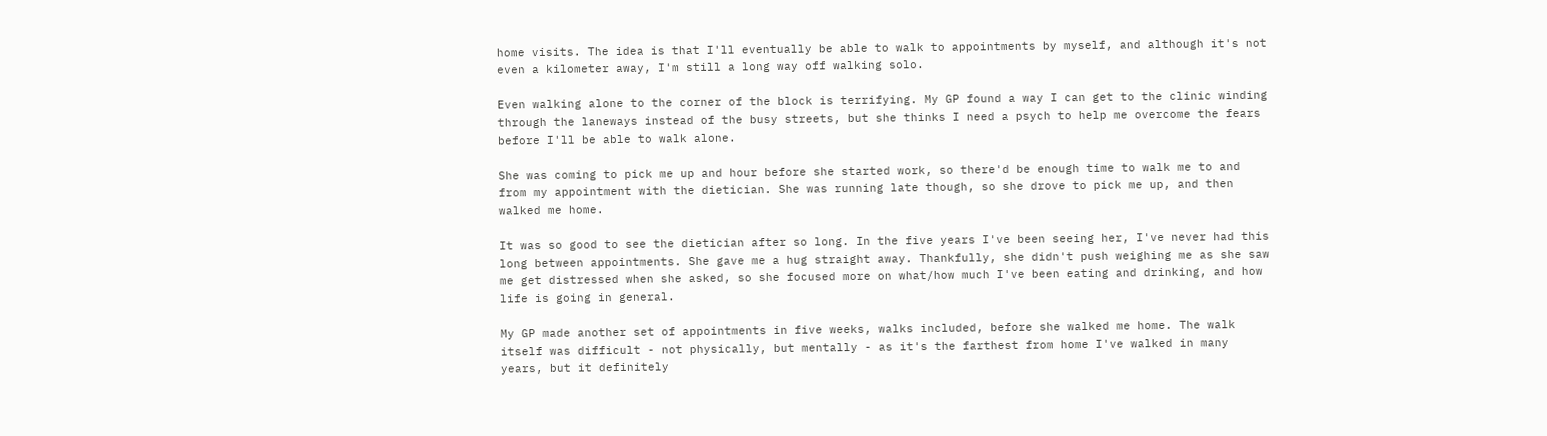home visits. The idea is that I'll eventually be able to walk to appointments by myself, and although it's not even a kilometer away, I'm still a long way off walking solo.

Even walking alone to the corner of the block is terrifying. My GP found a way I can get to the clinic winding through the laneways instead of the busy streets, but she thinks I need a psych to help me overcome the fears before I'll be able to walk alone.

She was coming to pick me up and hour before she started work, so there'd be enough time to walk me to and from my appointment with the dietician. She was running late though, so she drove to pick me up, and then walked me home.

It was so good to see the dietician after so long. In the five years I've been seeing her, I've never had this long between appointments. She gave me a hug straight away. Thankfully, she didn't push weighing me as she saw me get distressed when she asked, so she focused more on what/how much I've been eating and drinking, and how life is going in general.

My GP made another set of appointments in five weeks, walks included, before she walked me home. The walk itself was difficult - not physically, but mentally - as it's the farthest from home I've walked in many years, but it definitely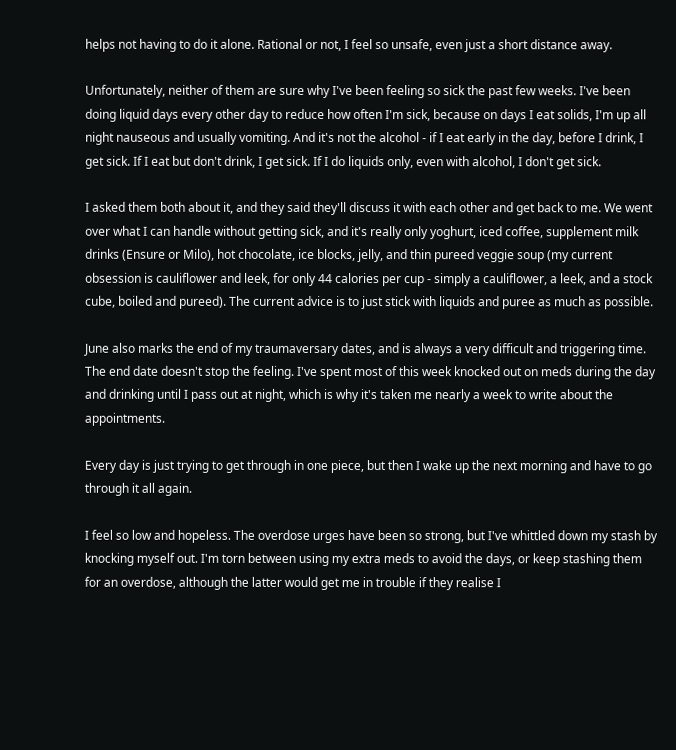helps not having to do it alone. Rational or not, I feel so unsafe, even just a short distance away.

Unfortunately, neither of them are sure why I've been feeling so sick the past few weeks. I've been doing liquid days every other day to reduce how often I'm sick, because on days I eat solids, I'm up all night nauseous and usually vomiting. And it's not the alcohol - if I eat early in the day, before I drink, I get sick. If I eat but don't drink, I get sick. If I do liquids only, even with alcohol, I don't get sick.

I asked them both about it, and they said they'll discuss it with each other and get back to me. We went over what I can handle without getting sick, and it's really only yoghurt, iced coffee, supplement milk drinks (Ensure or Milo), hot chocolate, ice blocks, jelly, and thin pureed veggie soup (my current obsession is cauliflower and leek, for only 44 calories per cup - simply a cauliflower, a leek, and a stock cube, boiled and pureed). The current advice is to just stick with liquids and puree as much as possible.

June also marks the end of my traumaversary dates, and is always a very difficult and triggering time. The end date doesn't stop the feeling. I've spent most of this week knocked out on meds during the day and drinking until I pass out at night, which is why it's taken me nearly a week to write about the appointments.

Every day is just trying to get through in one piece, but then I wake up the next morning and have to go through it all again.

I feel so low and hopeless. The overdose urges have been so strong, but I've whittled down my stash by knocking myself out. I'm torn between using my extra meds to avoid the days, or keep stashing them for an overdose, although the latter would get me in trouble if they realise I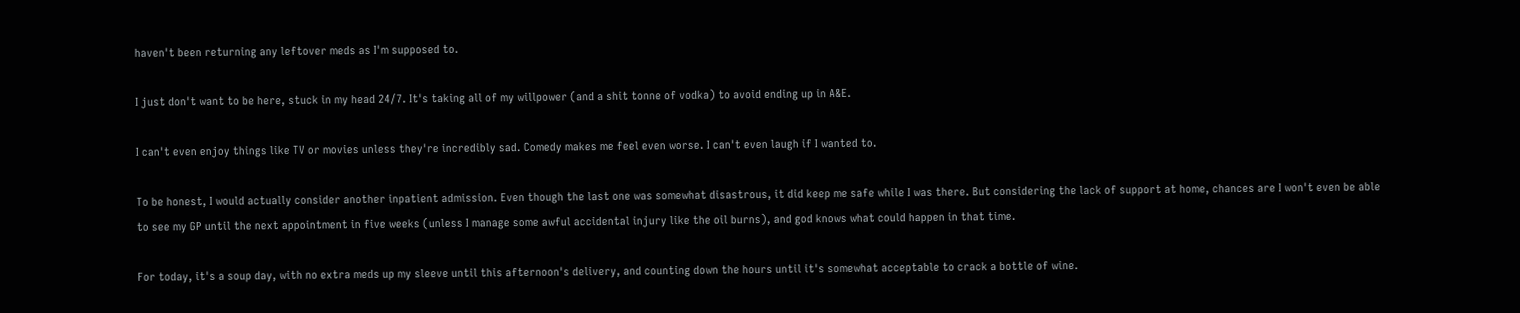haven't been returning any leftover meds as I'm supposed to.

I just don't want to be here, stuck in my head 24/7. It's taking all of my willpower (and a shit tonne of vodka) to avoid ending up in A&E.

I can't even enjoy things like TV or movies unless they're incredibly sad. Comedy makes me feel even worse. I can't even laugh if I wanted to.

To be honest, I would actually consider another inpatient admission. Even though the last one was somewhat disastrous, it did keep me safe while I was there. But considering the lack of support at home, chances are I won't even be able to see my GP until the next appointment in five weeks (unless I manage some awful accidental injury like the oil burns), and god knows what could happen in that time.

For today, it's a soup day, with no extra meds up my sleeve until this afternoon's delivery, and counting down the hours until it's somewhat acceptable to crack a bottle of wine.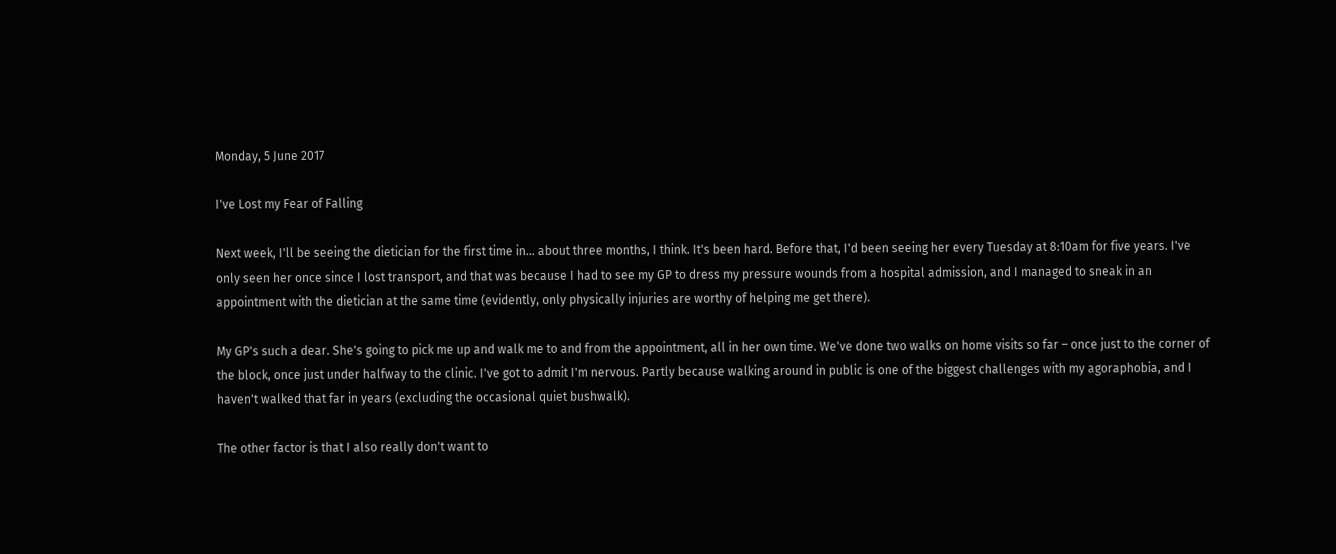Monday, 5 June 2017

I've Lost my Fear of Falling

Next week, I'll be seeing the dietician for the first time in... about three months, I think. It's been hard. Before that, I'd been seeing her every Tuesday at 8:10am for five years. I've only seen her once since I lost transport, and that was because I had to see my GP to dress my pressure wounds from a hospital admission, and I managed to sneak in an appointment with the dietician at the same time (evidently, only physically injuries are worthy of helping me get there).

My GP's such a dear. She's going to pick me up and walk me to and from the appointment, all in her own time. We've done two walks on home visits so far – once just to the corner of the block, once just under halfway to the clinic. I've got to admit I'm nervous. Partly because walking around in public is one of the biggest challenges with my agoraphobia, and I haven't walked that far in years (excluding the occasional quiet bushwalk).

The other factor is that I also really don't want to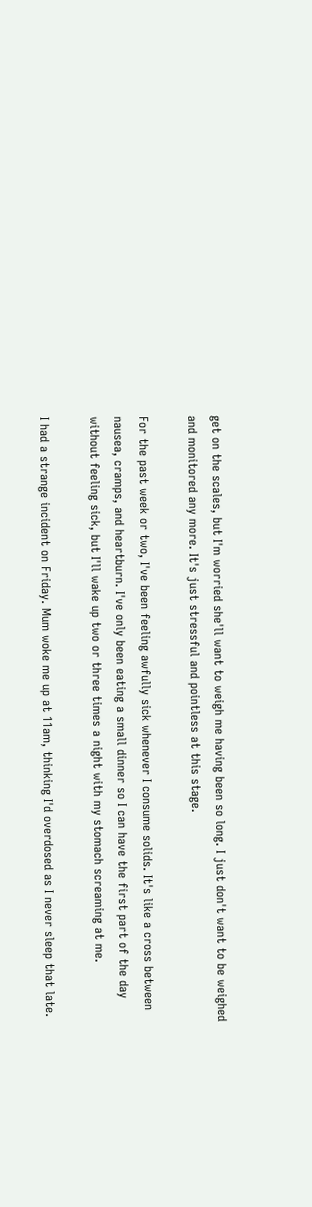get on the scales, but I'm worried she'll want to weigh me having been so long. I just don't want to be weighed and monitored any more. It's just stressful and pointless at this stage.

For the past week or two, I've been feeling awfully sick whenever I consume solids. It's like a cross between nausea, cramps, and heartburn. I've only been eating a small dinner so I can have the first part of the day without feeling sick, but I'll wake up two or three times a night with my stomach screaming at me.

I had a strange incident on Friday. Mum woke me up at 11am, thinking I'd overdosed as I never sleep that late.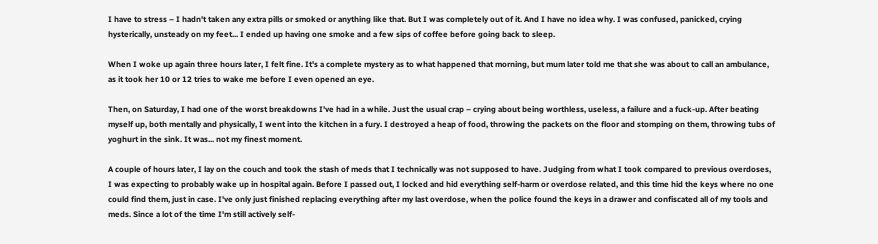I have to stress – I hadn't taken any extra pills or smoked or anything like that. But I was completely out of it. And I have no idea why. I was confused, panicked, crying hysterically, unsteady on my feet... I ended up having one smoke and a few sips of coffee before going back to sleep.

When I woke up again three hours later, I felt fine. It's a complete mystery as to what happened that morning, but mum later told me that she was about to call an ambulance, as it took her 10 or 12 tries to wake me before I even opened an eye.

Then, on Saturday, I had one of the worst breakdowns I've had in a while. Just the usual crap – crying about being worthless, useless, a failure and a fuck-up. After beating myself up, both mentally and physically, I went into the kitchen in a fury. I destroyed a heap of food, throwing the packets on the floor and stomping on them, throwing tubs of yoghurt in the sink. It was... not my finest moment.

A couple of hours later, I lay on the couch and took the stash of meds that I technically was not supposed to have. Judging from what I took compared to previous overdoses, I was expecting to probably wake up in hospital again. Before I passed out, I locked and hid everything self-harm or overdose related, and this time hid the keys where no one could find them, just in case. I've only just finished replacing everything after my last overdose, when the police found the keys in a drawer and confiscated all of my tools and meds. Since a lot of the time I'm still actively self-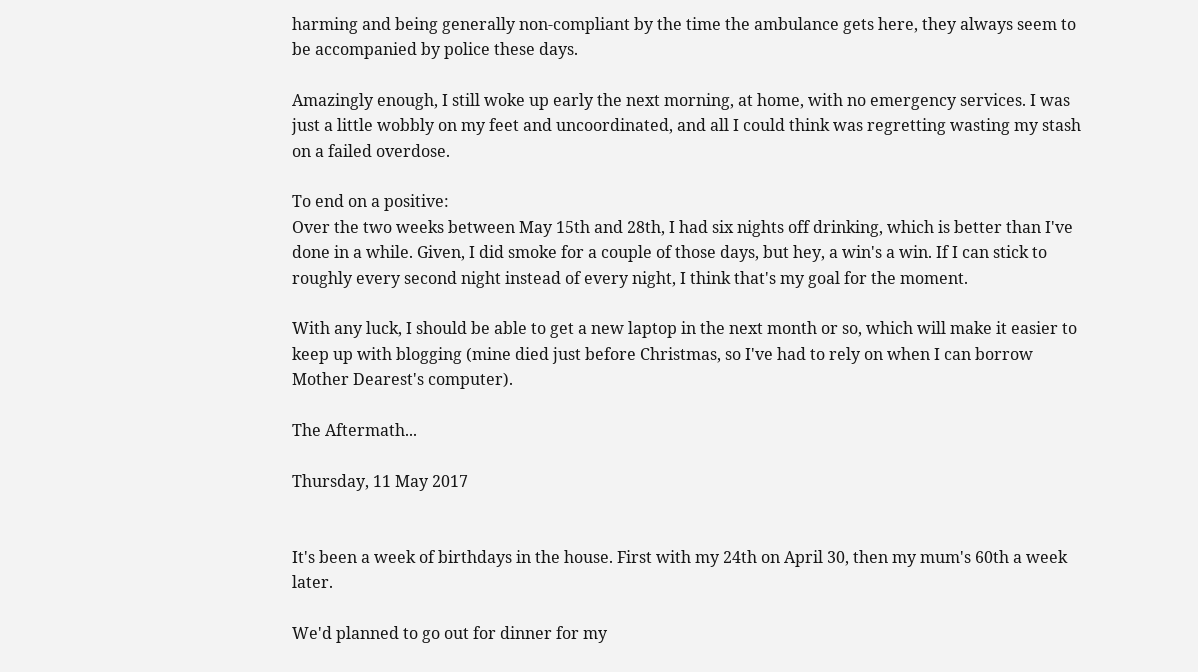harming and being generally non-compliant by the time the ambulance gets here, they always seem to be accompanied by police these days.

Amazingly enough, I still woke up early the next morning, at home, with no emergency services. I was just a little wobbly on my feet and uncoordinated, and all I could think was regretting wasting my stash on a failed overdose.

To end on a positive:
Over the two weeks between May 15th and 28th, I had six nights off drinking, which is better than I've done in a while. Given, I did smoke for a couple of those days, but hey, a win's a win. If I can stick to roughly every second night instead of every night, I think that's my goal for the moment.

With any luck, I should be able to get a new laptop in the next month or so, which will make it easier to keep up with blogging (mine died just before Christmas, so I've had to rely on when I can borrow Mother Dearest's computer).

The Aftermath...

Thursday, 11 May 2017


It's been a week of birthdays in the house. First with my 24th on April 30, then my mum's 60th a week later.

We'd planned to go out for dinner for my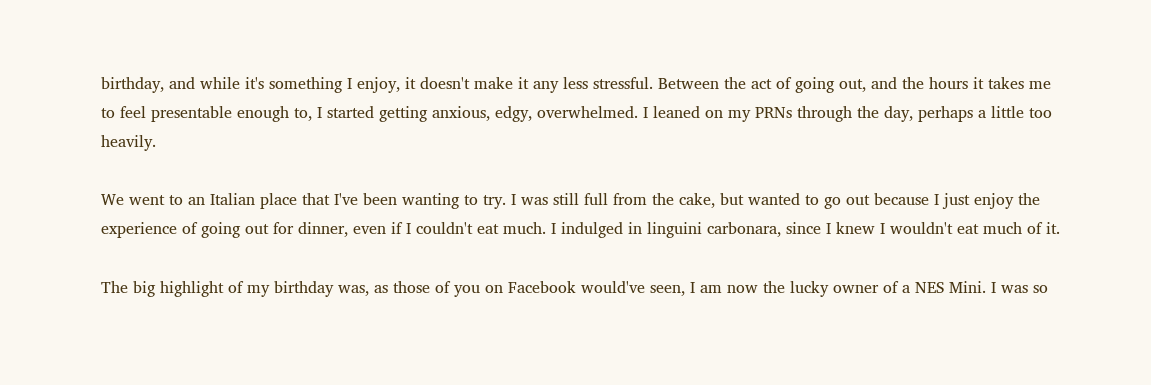birthday, and while it's something I enjoy, it doesn't make it any less stressful. Between the act of going out, and the hours it takes me to feel presentable enough to, I started getting anxious, edgy, overwhelmed. I leaned on my PRNs through the day, perhaps a little too heavily.

We went to an Italian place that I've been wanting to try. I was still full from the cake, but wanted to go out because I just enjoy the experience of going out for dinner, even if I couldn't eat much. I indulged in linguini carbonara, since I knew I wouldn't eat much of it.

The big highlight of my birthday was, as those of you on Facebook would've seen, I am now the lucky owner of a NES Mini. I was so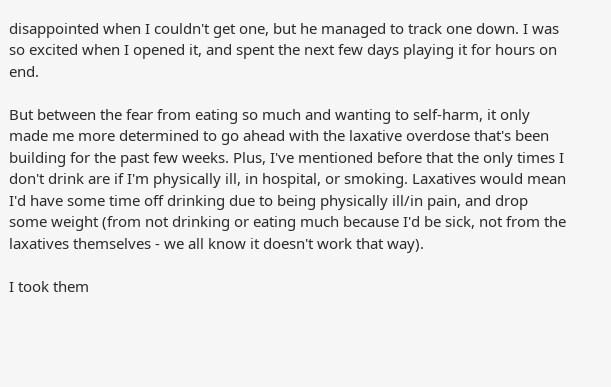disappointed when I couldn't get one, but he managed to track one down. I was so excited when I opened it, and spent the next few days playing it for hours on end.

But between the fear from eating so much and wanting to self-harm, it only made me more determined to go ahead with the laxative overdose that's been building for the past few weeks. Plus, I've mentioned before that the only times I don't drink are if I'm physically ill, in hospital, or smoking. Laxatives would mean I'd have some time off drinking due to being physically ill/in pain, and drop some weight (from not drinking or eating much because I'd be sick, not from the laxatives themselves - we all know it doesn't work that way).

I took them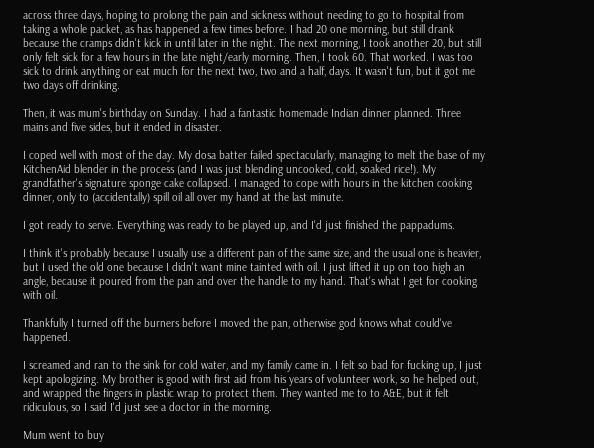across three days, hoping to prolong the pain and sickness without needing to go to hospital from taking a whole packet, as has happened a few times before. I had 20 one morning, but still drank because the cramps didn't kick in until later in the night. The next morning, I took another 20, but still only felt sick for a few hours in the late night/early morning. Then, I took 60. That worked. I was too sick to drink anything or eat much for the next two, two and a half, days. It wasn't fun, but it got me two days off drinking.

Then, it was mum's birthday on Sunday. I had a fantastic homemade Indian dinner planned. Three mains and five sides, but it ended in disaster.

I coped well with most of the day. My dosa batter failed spectacularly, managing to melt the base of my KitchenAid blender in the process (and I was just blending uncooked, cold, soaked rice!). My grandfather's signature sponge cake collapsed. I managed to cope with hours in the kitchen cooking dinner, only to (accidentally) spill oil all over my hand at the last minute.

I got ready to serve. Everything was ready to be played up, and I'd just finished the pappadums.

I think it's probably because I usually use a different pan of the same size, and the usual one is heavier, but I used the old one because I didn't want mine tainted with oil. I just lifted it up on too high an angle, because it poured from the pan and over the handle to my hand. That's what I get for cooking with oil.

Thankfully I turned off the burners before I moved the pan, otherwise god knows what could've happened.

I screamed and ran to the sink for cold water, and my family came in. I felt so bad for fucking up, I just kept apologizing. My brother is good with first aid from his years of volunteer work, so he helped out, and wrapped the fingers in plastic wrap to protect them. They wanted me to to A&E, but it felt ridiculous, so I said I'd just see a doctor in the morning.

Mum went to buy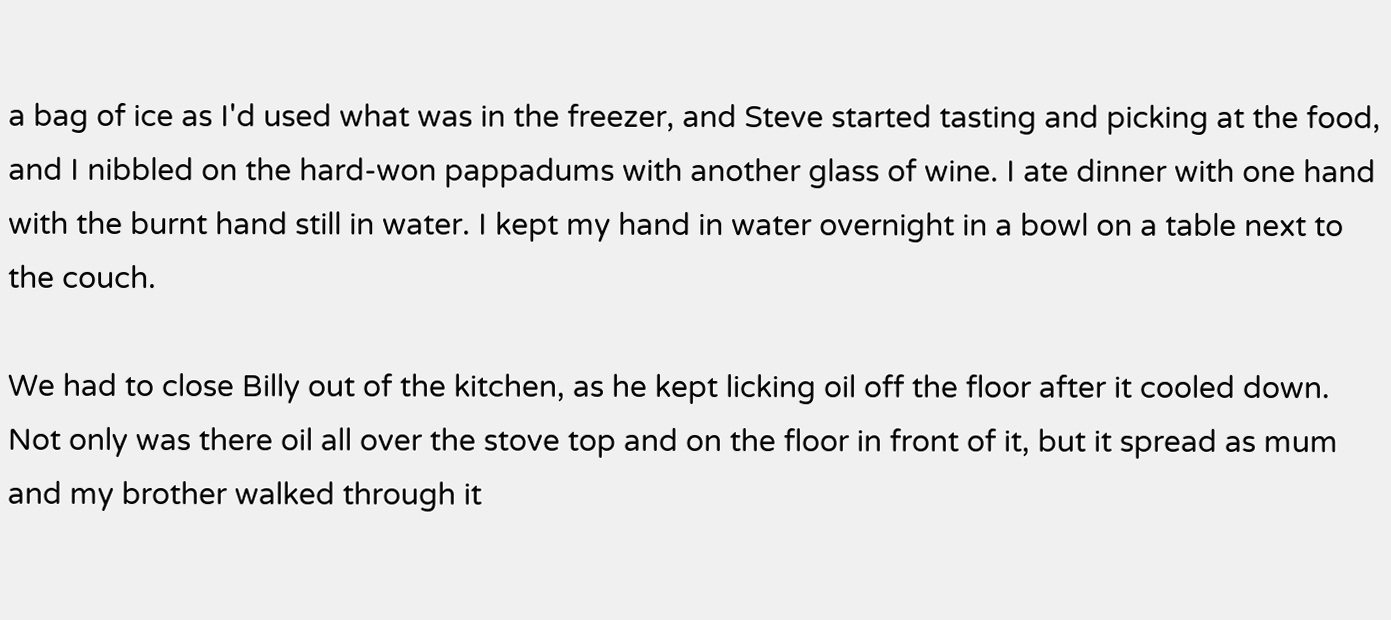a bag of ice as I'd used what was in the freezer, and Steve started tasting and picking at the food, and I nibbled on the hard-won pappadums with another glass of wine. I ate dinner with one hand with the burnt hand still in water. I kept my hand in water overnight in a bowl on a table next to the couch.

We had to close Billy out of the kitchen, as he kept licking oil off the floor after it cooled down. Not only was there oil all over the stove top and on the floor in front of it, but it spread as mum and my brother walked through it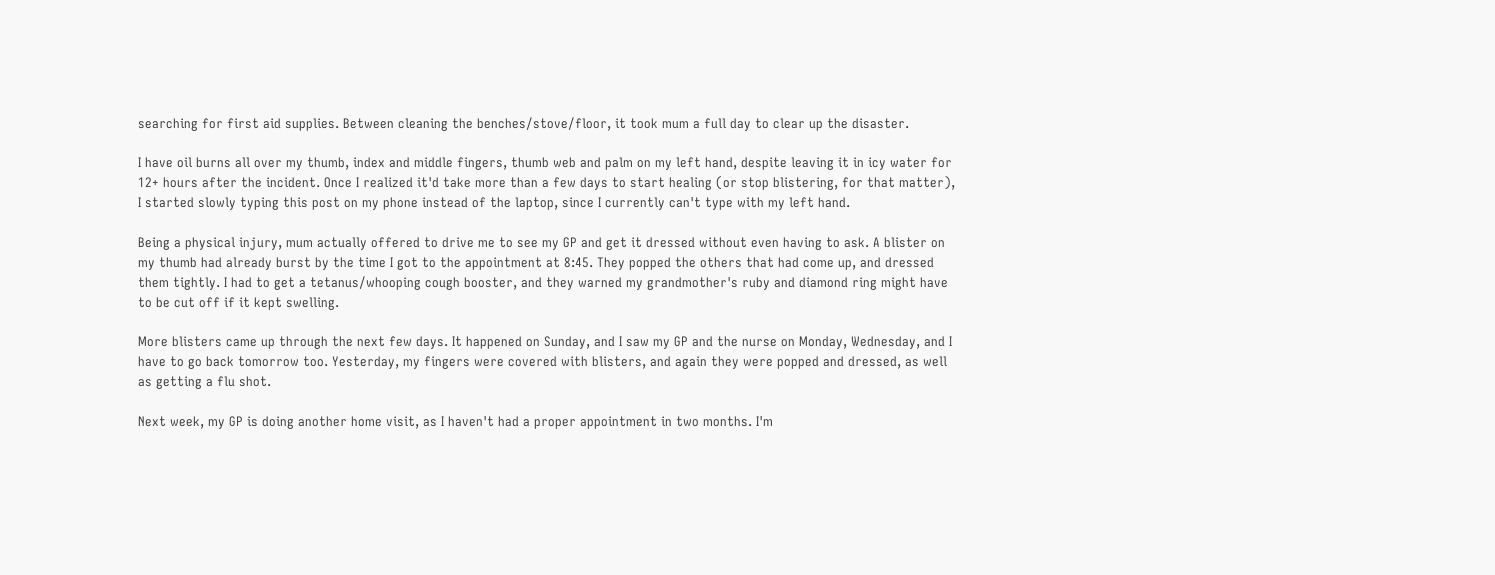searching for first aid supplies. Between cleaning the benches/stove/floor, it took mum a full day to clear up the disaster.

I have oil burns all over my thumb, index and middle fingers, thumb web and palm on my left hand, despite leaving it in icy water for 12+ hours after the incident. Once I realized it'd take more than a few days to start healing (or stop blistering, for that matter), I started slowly typing this post on my phone instead of the laptop, since I currently can't type with my left hand.

Being a physical injury, mum actually offered to drive me to see my GP and get it dressed without even having to ask. A blister on my thumb had already burst by the time I got to the appointment at 8:45. They popped the others that had come up, and dressed them tightly. I had to get a tetanus/whooping cough booster, and they warned my grandmother's ruby and diamond ring might have to be cut off if it kept swelling.

More blisters came up through the next few days. It happened on Sunday, and I saw my GP and the nurse on Monday, Wednesday, and I have to go back tomorrow too. Yesterday, my fingers were covered with blisters, and again they were popped and dressed, as well as getting a flu shot.

Next week, my GP is doing another home visit, as I haven't had a proper appointment in two months. I'm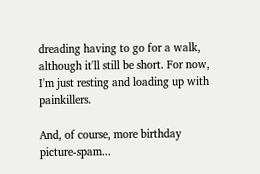dreading having to go for a walk, although it'll still be short. For now, I'm just resting and loading up with painkillers.

And, of course, more birthday picture-spam...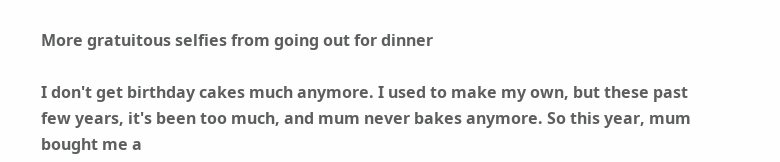More gratuitous selfies from going out for dinner

I don't get birthday cakes much anymore. I used to make my own, but these past few years, it's been too much, and mum never bakes anymore. So this year, mum bought me a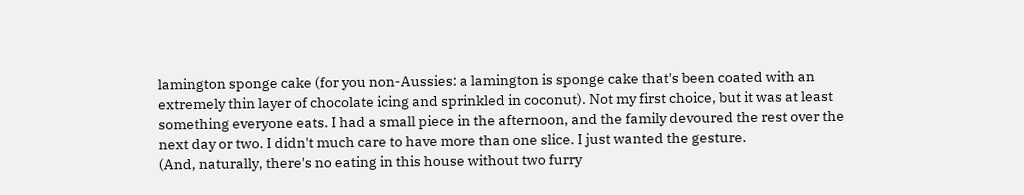lamington sponge cake (for you non-Aussies: a lamington is sponge cake that's been coated with an extremely thin layer of chocolate icing and sprinkled in coconut). Not my first choice, but it was at least something everyone eats. I had a small piece in the afternoon, and the family devoured the rest over the next day or two. I didn't much care to have more than one slice. I just wanted the gesture.
(And, naturally, there's no eating in this house without two furry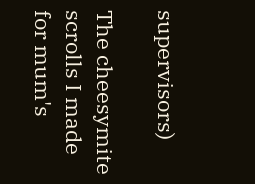supervisors)

The cheesymite scrolls I made for mum's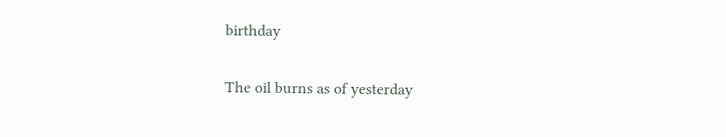birthday

The oil burns as of yesterday